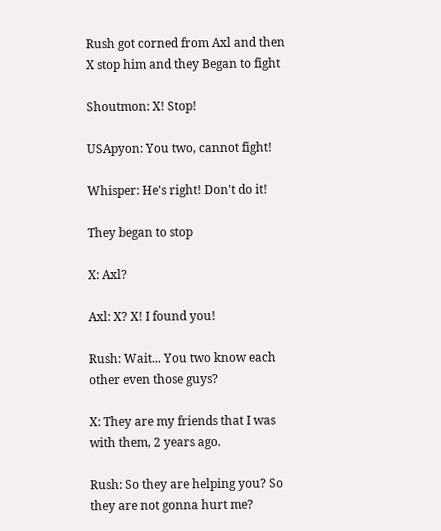Rush got corned from Axl and then X stop him and they Began to fight

Shoutmon: X! Stop!

USApyon: You two, cannot fight!

Whisper: He's right! Don't do it!

They began to stop

X: Axl?

Axl: X? X! I found you!

Rush: Wait... You two know each other even those guys?

X: They are my friends that I was with them, 2 years ago.

Rush: So they are helping you? So they are not gonna hurt me?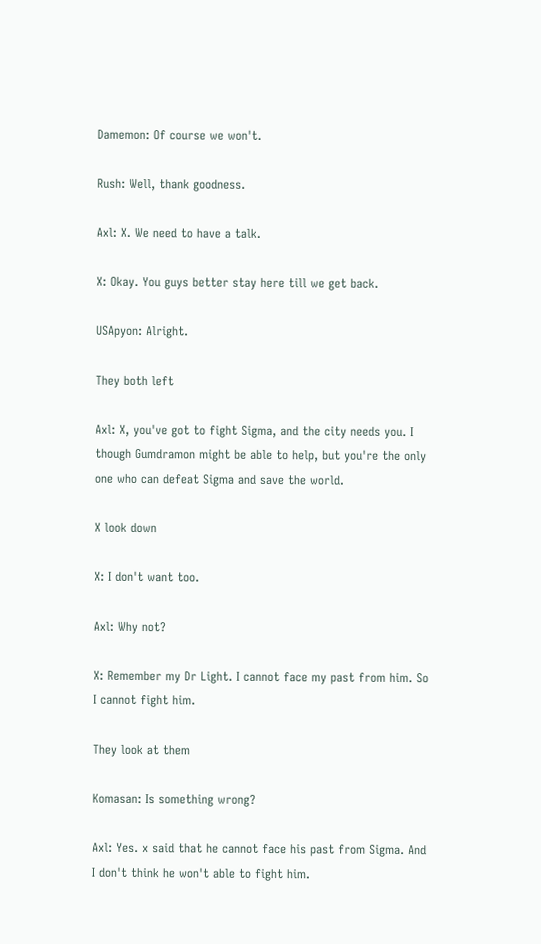Damemon: Of course we won't.

Rush: Well, thank goodness.

Axl: X. We need to have a talk.

X: Okay. You guys better stay here till we get back.

USApyon: Alright.

They both left

Axl: X, you've got to fight Sigma, and the city needs you. I though Gumdramon might be able to help, but you're the only one who can defeat Sigma and save the world.

X look down

X: I don't want too.

Axl: Why not?

X: Remember my Dr Light. I cannot face my past from him. So I cannot fight him.

They look at them

Komasan: Is something wrong?

Axl: Yes. x said that he cannot face his past from Sigma. And I don't think he won't able to fight him.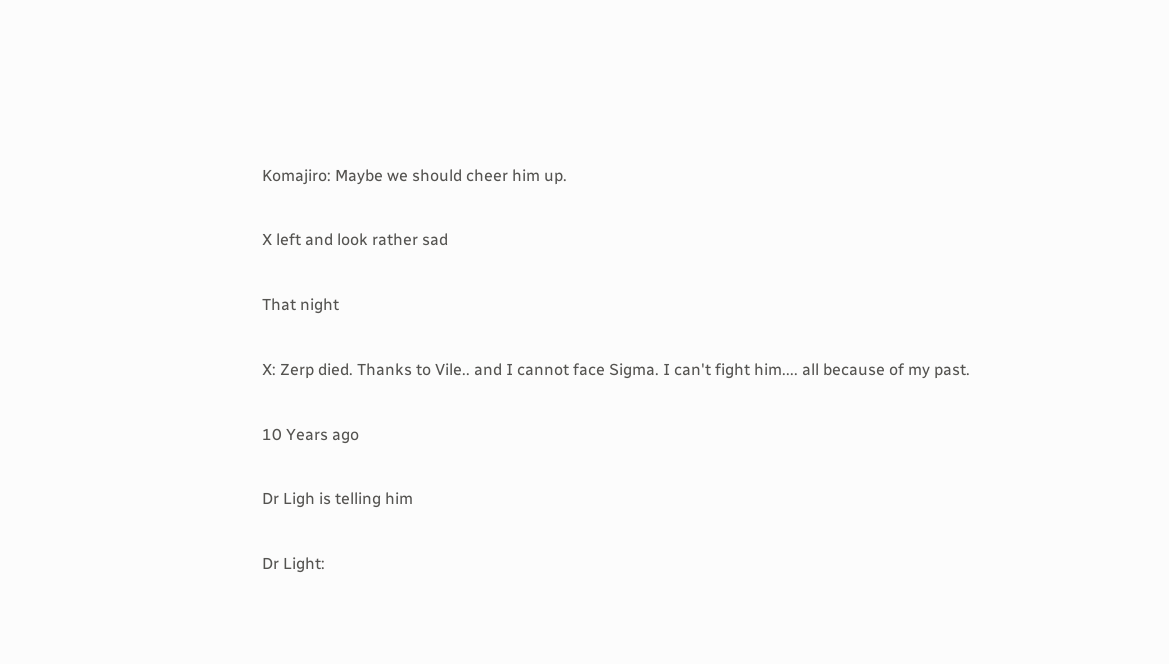Komajiro: Maybe we should cheer him up.

X left and look rather sad

That night

X: Zerp died. Thanks to Vile.. and I cannot face Sigma. I can't fight him.... all because of my past.

10 Years ago

Dr Ligh is telling him

Dr Light: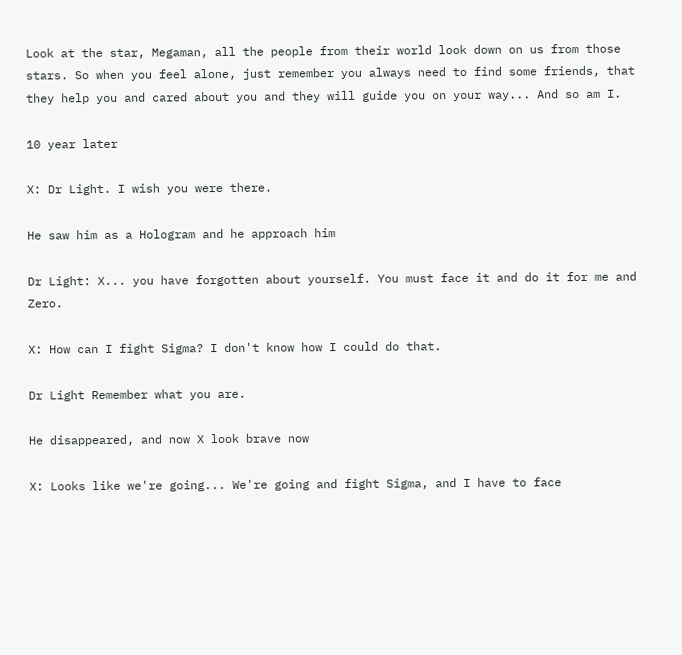Look at the star, Megaman, all the people from their world look down on us from those stars. So when you feel alone, just remember you always need to find some friends, that they help you and cared about you and they will guide you on your way... And so am I.

10 year later

X: Dr Light. I wish you were there.

He saw him as a Hologram and he approach him

Dr Light: X... you have forgotten about yourself. You must face it and do it for me and Zero.

X: How can I fight Sigma? I don't know how I could do that.

Dr Light Remember what you are.

He disappeared, and now X look brave now

X: Looks like we're going... We're going and fight Sigma, and I have to face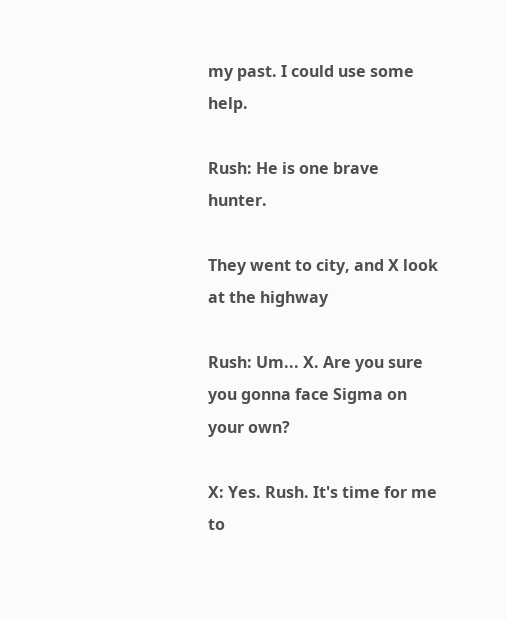my past. I could use some help.

Rush: He is one brave hunter.

They went to city, and X look at the highway

Rush: Um... X. Are you sure you gonna face Sigma on your own?

X: Yes. Rush. It's time for me to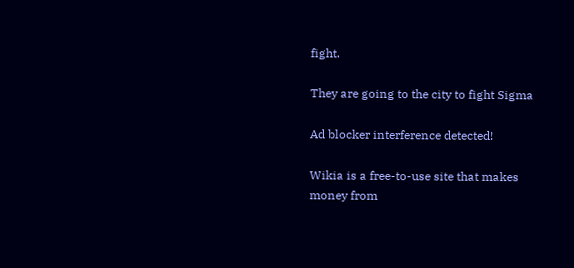fight.

They are going to the city to fight Sigma

Ad blocker interference detected!

Wikia is a free-to-use site that makes money from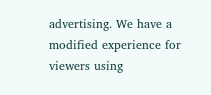advertising. We have a modified experience for viewers using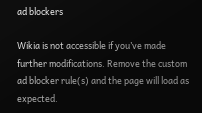ad blockers

Wikia is not accessible if you’ve made further modifications. Remove the custom ad blocker rule(s) and the page will load as expected.